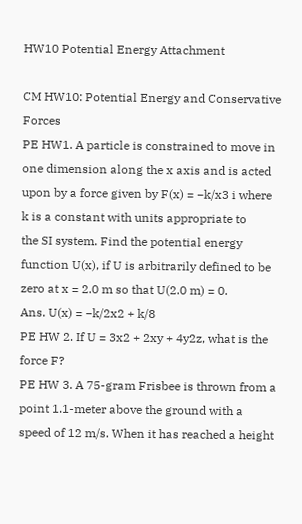HW10 Potential Energy Attachment

CM HW10: Potential Energy and Conservative Forces
PE HW1. A particle is constrained to move in one dimension along the x axis and is acted
upon by a force given by F(x) = −k/x3 i where k is a constant with units appropriate to
the SI system. Find the potential energy function U(x), if U is arbitrarily defined to be
zero at x = 2.0 m so that U(2.0 m) = 0.
Ans. U(x) = −k/2x2 + k/8
PE HW 2. If U = 3x2 + 2xy + 4y2z, what is the force F?
PE HW 3. A 75-gram Frisbee is thrown from a point 1.1-meter above the ground with a
speed of 12 m/s. When it has reached a height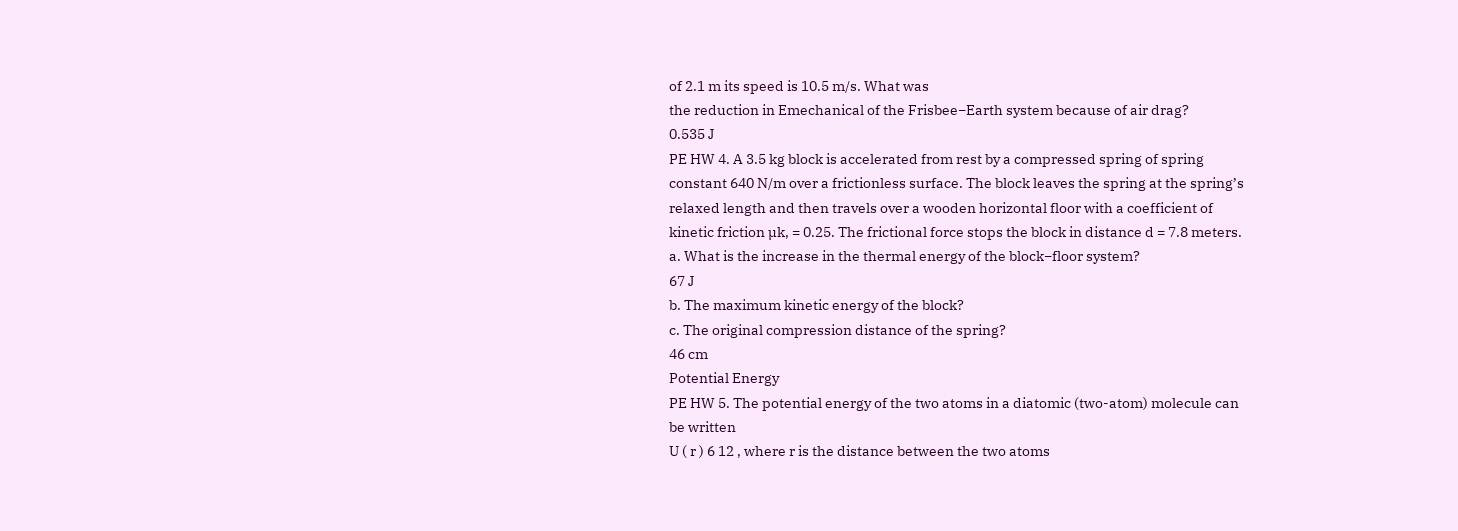of 2.1 m its speed is 10.5 m/s. What was
the reduction in Emechanical of the Frisbee−Earth system because of air drag?
0.535 J
PE HW 4. A 3.5 kg block is accelerated from rest by a compressed spring of spring
constant 640 N/m over a frictionless surface. The block leaves the spring at the spring’s
relaxed length and then travels over a wooden horizontal floor with a coefficient of
kinetic friction µk, = 0.25. The frictional force stops the block in distance d = 7.8 meters.
a. What is the increase in the thermal energy of the block−floor system?
67 J
b. The maximum kinetic energy of the block?
c. The original compression distance of the spring?
46 cm
Potential Energy
PE HW 5. The potential energy of the two atoms in a diatomic (two-atom) molecule can
be written
U ( r ) 6 12 , where r is the distance between the two atoms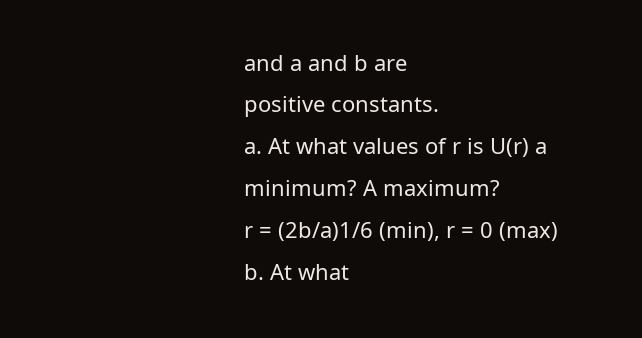and a and b are
positive constants.
a. At what values of r is U(r) a minimum? A maximum?
r = (2b/a)1/6 (min), r = 0 (max)
b. At what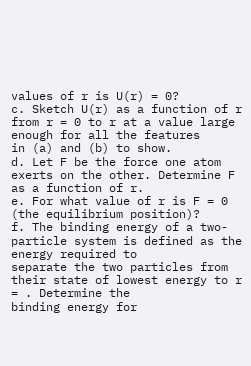values of r is U(r) = 0?
c. Sketch U(r) as a function of r from r = 0 to r at a value large enough for all the features
in (a) and (b) to show.
d. Let F be the force one atom exerts on the other. Determine F as a function of r.
e. For what value of r is F = 0 (the equilibrium position)?
f. The binding energy of a two-particle system is defined as the energy required to
separate the two particles from their state of lowest energy to r = . Determine the
binding energy for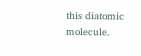this diatomic molecule.